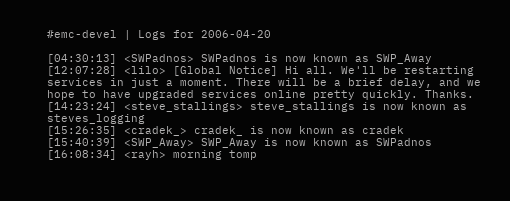#emc-devel | Logs for 2006-04-20

[04:30:13] <SWPadnos> SWPadnos is now known as SWP_Away
[12:07:28] <lilo> [Global Notice] Hi all. We'll be restarting services in just a moment. There will be a brief delay, and we hope to have upgraded services online pretty quickly. Thanks.
[14:23:24] <steve_stallings> steve_stallings is now known as steves_logging
[15:26:35] <cradek_> cradek_ is now known as cradek
[15:40:39] <SWP_Away> SWP_Away is now known as SWPadnos
[16:08:34] <rayh> morning tomp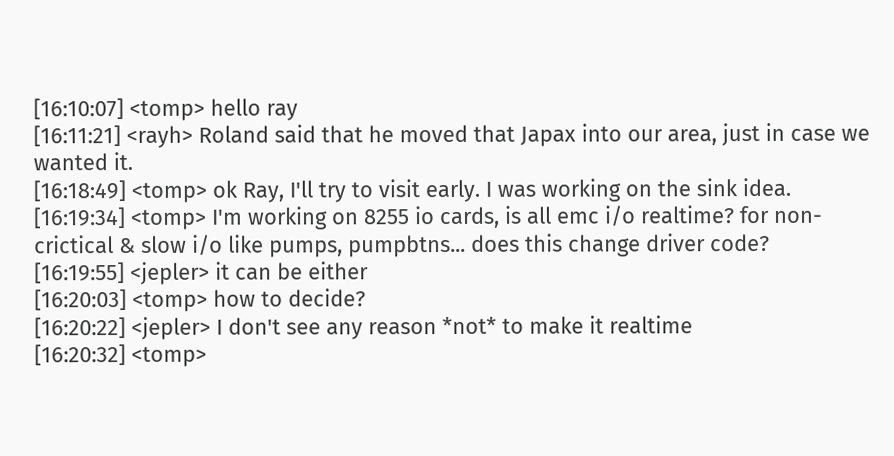[16:10:07] <tomp> hello ray
[16:11:21] <rayh> Roland said that he moved that Japax into our area, just in case we wanted it.
[16:18:49] <tomp> ok Ray, I'll try to visit early. I was working on the sink idea.
[16:19:34] <tomp> I'm working on 8255 io cards, is all emc i/o realtime? for non-crictical & slow i/o like pumps, pumpbtns... does this change driver code?
[16:19:55] <jepler> it can be either
[16:20:03] <tomp> how to decide?
[16:20:22] <jepler> I don't see any reason *not* to make it realtime
[16:20:32] <tomp>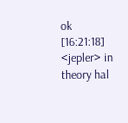ok
[16:21:18] <jepler> in theory hal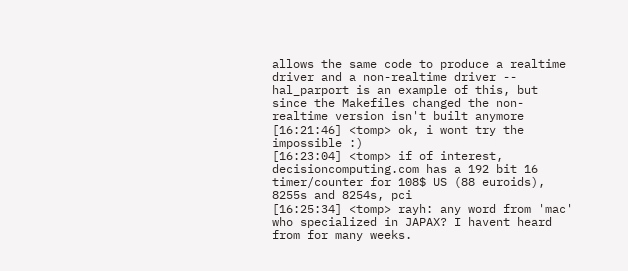allows the same code to produce a realtime driver and a non-realtime driver -- hal_parport is an example of this, but since the Makefiles changed the non-realtime version isn't built anymore
[16:21:46] <tomp> ok, i wont try the impossible :)
[16:23:04] <tomp> if of interest, decisioncomputing.com has a 192 bit 16 timer/counter for 108$ US (88 euroids), 8255s and 8254s, pci
[16:25:34] <tomp> rayh: any word from 'mac' who specialized in JAPAX? I havent heard from for many weeks.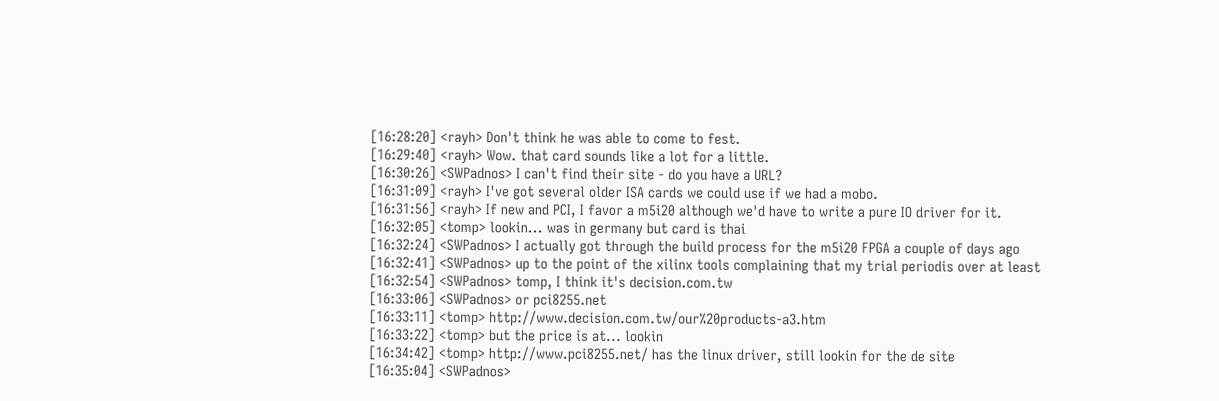[16:28:20] <rayh> Don't think he was able to come to fest.
[16:29:40] <rayh> Wow. that card sounds like a lot for a little.
[16:30:26] <SWPadnos> I can't find their site - do you have a URL?
[16:31:09] <rayh> I've got several older ISA cards we could use if we had a mobo.
[16:31:56] <rayh> If new and PCI, I favor a m5i20 although we'd have to write a pure IO driver for it.
[16:32:05] <tomp> lookin... was in germany but card is thai
[16:32:24] <SWPadnos> I actually got through the build process for the m5i20 FPGA a couple of days ago
[16:32:41] <SWPadnos> up to the point of the xilinx tools complaining that my trial periodis over at least
[16:32:54] <SWPadnos> tomp, I think it's decision.com.tw
[16:33:06] <SWPadnos> or pci8255.net
[16:33:11] <tomp> http://www.decision.com.tw/our%20products-a3.htm
[16:33:22] <tomp> but the price is at... lookin
[16:34:42] <tomp> http://www.pci8255.net/ has the linux driver, still lookin for the de site
[16:35:04] <SWPadnos>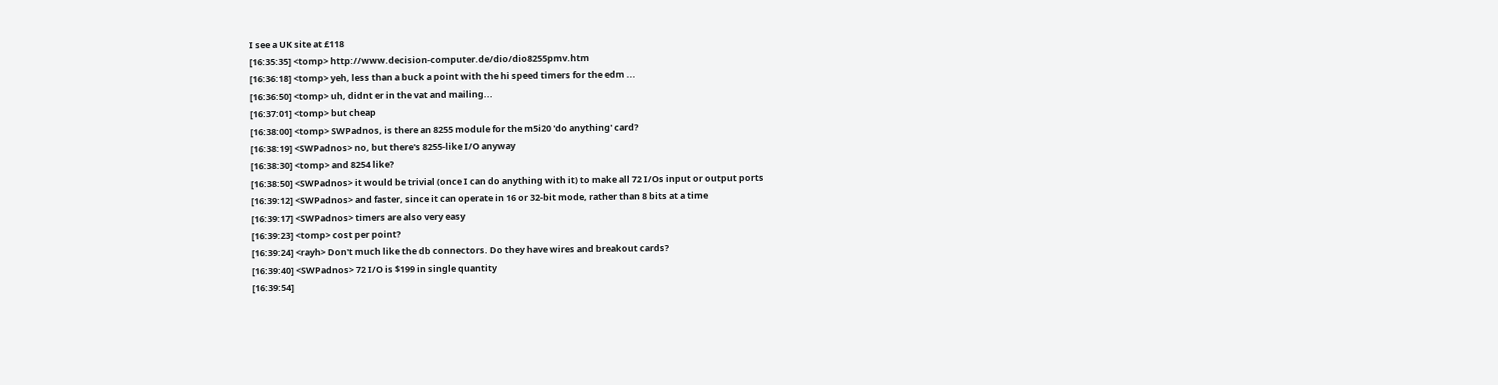I see a UK site at £118
[16:35:35] <tomp> http://www.decision-computer.de/dio/dio8255pmv.htm
[16:36:18] <tomp> yeh, less than a buck a point with the hi speed timers for the edm ...
[16:36:50] <tomp> uh, didnt er in the vat and mailing...
[16:37:01] <tomp> but cheap
[16:38:00] <tomp> SWPadnos, is there an 8255 module for the m5i20 'do anything' card?
[16:38:19] <SWPadnos> no, but there's 8255-like I/O anyway
[16:38:30] <tomp> and 8254 like?
[16:38:50] <SWPadnos> it would be trivial (once I can do anything with it) to make all 72 I/Os input or output ports
[16:39:12] <SWPadnos> and faster, since it can operate in 16 or 32-bit mode, rather than 8 bits at a time
[16:39:17] <SWPadnos> timers are also very easy
[16:39:23] <tomp> cost per point?
[16:39:24] <rayh> Don't much like the db connectors. Do they have wires and breakout cards?
[16:39:40] <SWPadnos> 72 I/O is $199 in single quantity
[16:39:54]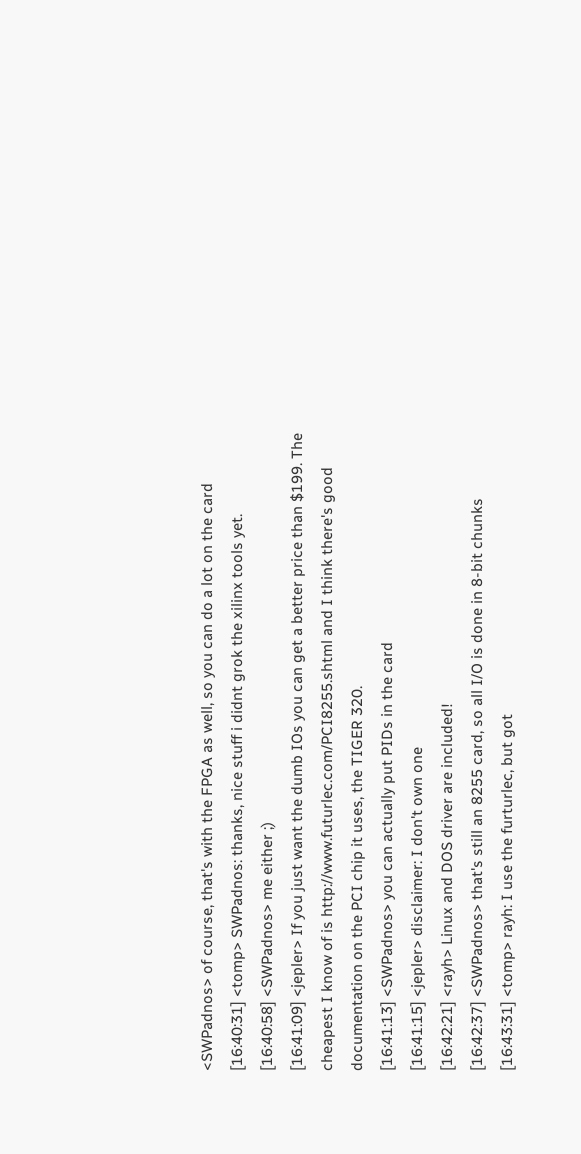<SWPadnos> of course, that's with the FPGA as well, so you can do a lot on the card
[16:40:31] <tomp> SWPadnos: thanks, nice stuff i didnt grok the xilinx tools yet.
[16:40:58] <SWPadnos> me either ;)
[16:41:09] <jepler> If you just want the dumb IOs you can get a better price than $199. The cheapest I know of is http://www.futurlec.com/PCI8255.shtml and I think there's good documentation on the PCI chip it uses, the TIGER 320.
[16:41:13] <SWPadnos> you can actually put PIDs in the card
[16:41:15] <jepler> disclaimer: I don't own one
[16:42:21] <rayh> Linux and DOS driver are included!
[16:42:37] <SWPadnos> that's still an 8255 card, so all I/O is done in 8-bit chunks
[16:43:31] <tomp> rayh: I use the furturlec, but got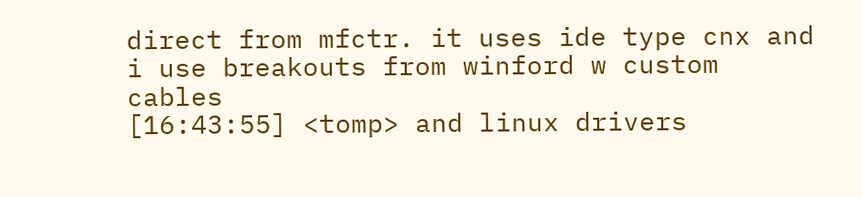direct from mfctr. it uses ide type cnx and i use breakouts from winford w custom cables
[16:43:55] <tomp> and linux drivers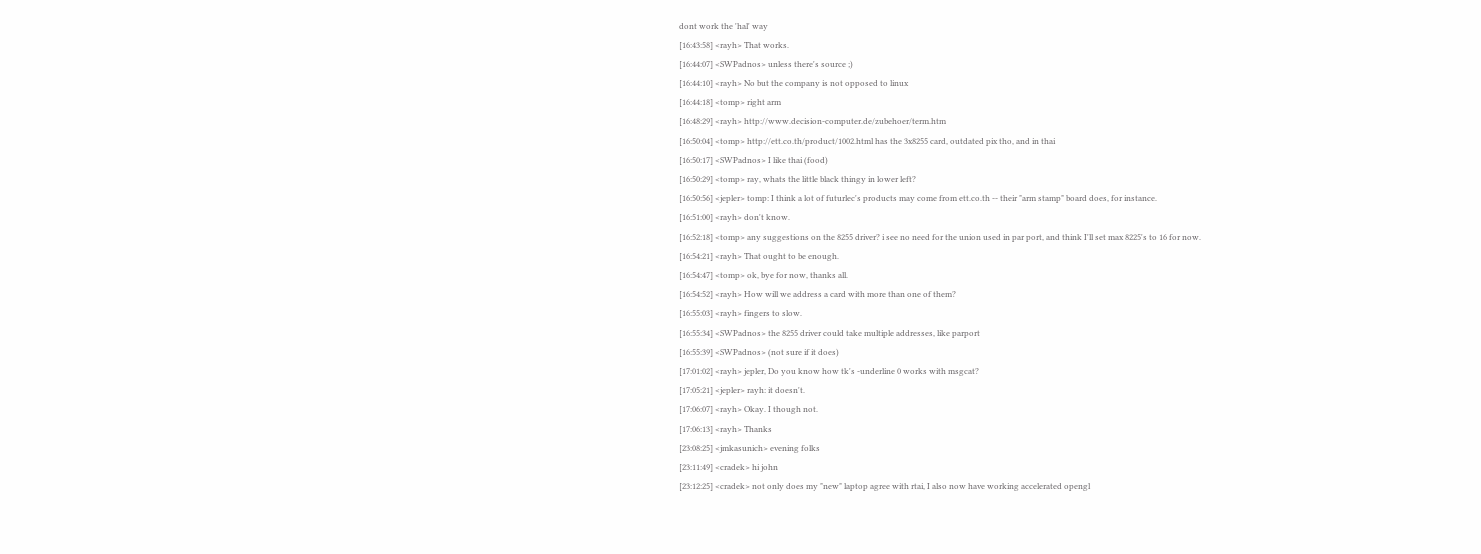dont work the 'hal' way
[16:43:58] <rayh> That works.
[16:44:07] <SWPadnos> unless there's source ;)
[16:44:10] <rayh> No but the company is not opposed to linux
[16:44:18] <tomp> right arm
[16:48:29] <rayh> http://www.decision-computer.de/zubehoer/term.htm
[16:50:04] <tomp> http://ett.co.th/product/1002.html has the 3x8255 card, outdated pix tho, and in thai
[16:50:17] <SWPadnos> I like thai (food)
[16:50:29] <tomp> ray, whats the little black thingy in lower left?
[16:50:56] <jepler> tomp: I think a lot of futurlec's products may come from ett.co.th -- their "arm stamp" board does, for instance.
[16:51:00] <rayh> don't know.
[16:52:18] <tomp> any suggestions on the 8255 driver? i see no need for the union used in par port, and think I'll set max 8225's to 16 for now.
[16:54:21] <rayh> That ought to be enough.
[16:54:47] <tomp> ok, bye for now, thanks all.
[16:54:52] <rayh> How will we address a card with more than one of them?
[16:55:03] <rayh> fingers to slow.
[16:55:34] <SWPadnos> the 8255 driver could take multiple addresses, like parport
[16:55:39] <SWPadnos> (not sure if it does)
[17:01:02] <rayh> jepler, Do you know how tk's -underline 0 works with msgcat?
[17:05:21] <jepler> rayh: it doesn't.
[17:06:07] <rayh> Okay. I though not.
[17:06:13] <rayh> Thanks
[23:08:25] <jmkasunich> evening folks
[23:11:49] <cradek> hi john
[23:12:25] <cradek> not only does my "new" laptop agree with rtai, I also now have working accelerated opengl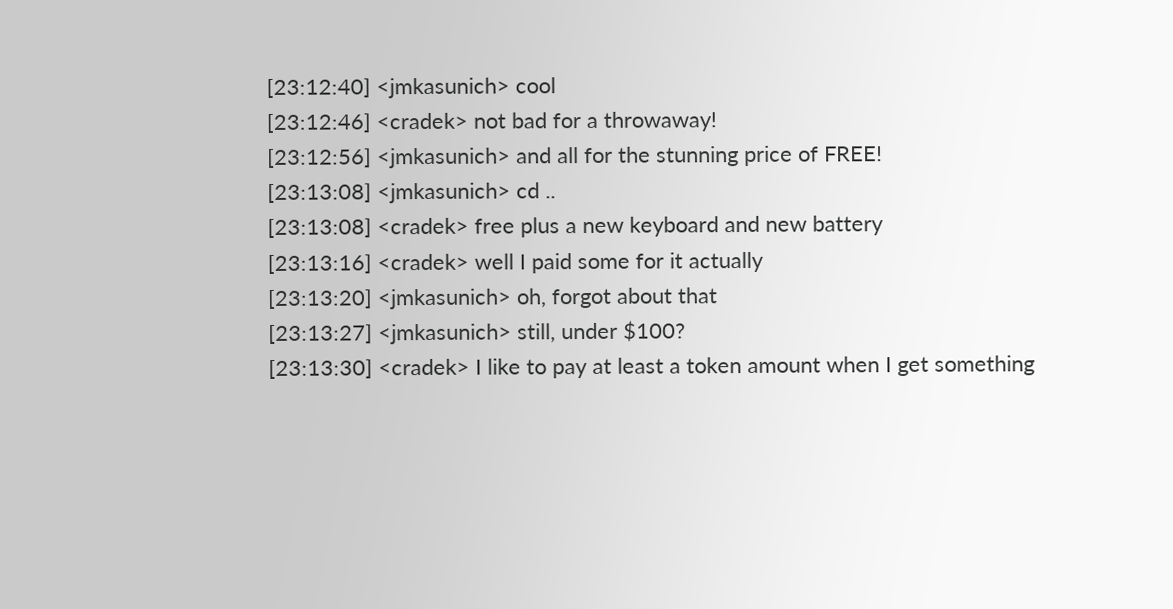[23:12:40] <jmkasunich> cool
[23:12:46] <cradek> not bad for a throwaway!
[23:12:56] <jmkasunich> and all for the stunning price of FREE!
[23:13:08] <jmkasunich> cd ..
[23:13:08] <cradek> free plus a new keyboard and new battery
[23:13:16] <cradek> well I paid some for it actually
[23:13:20] <jmkasunich> oh, forgot about that
[23:13:27] <jmkasunich> still, under $100?
[23:13:30] <cradek> I like to pay at least a token amount when I get something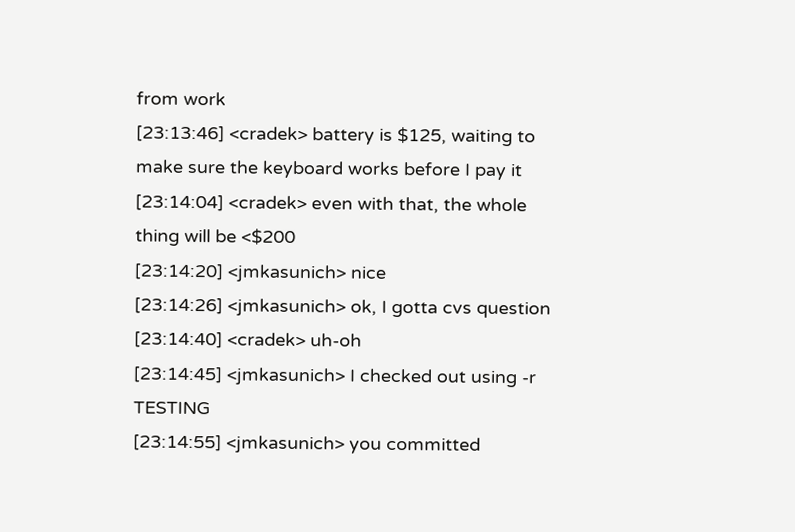from work
[23:13:46] <cradek> battery is $125, waiting to make sure the keyboard works before I pay it
[23:14:04] <cradek> even with that, the whole thing will be <$200
[23:14:20] <jmkasunich> nice
[23:14:26] <jmkasunich> ok, I gotta cvs question
[23:14:40] <cradek> uh-oh
[23:14:45] <jmkasunich> I checked out using -r TESTING
[23:14:55] <jmkasunich> you committed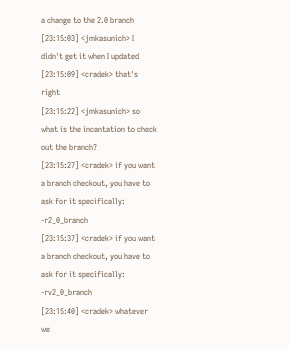a change to the 2.0 branch
[23:15:03] <jmkasunich> I didn't get it when I updated
[23:15:09] <cradek> that's right
[23:15:22] <jmkasunich> so what is the incantation to check out the branch?
[23:15:27] <cradek> if you want a branch checkout, you have to ask for it specifically: -r2_0_branch
[23:15:37] <cradek> if you want a branch checkout, you have to ask for it specifically: -rv2_0_branch
[23:15:40] <cradek> whatever we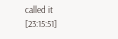called it
[23:15:51]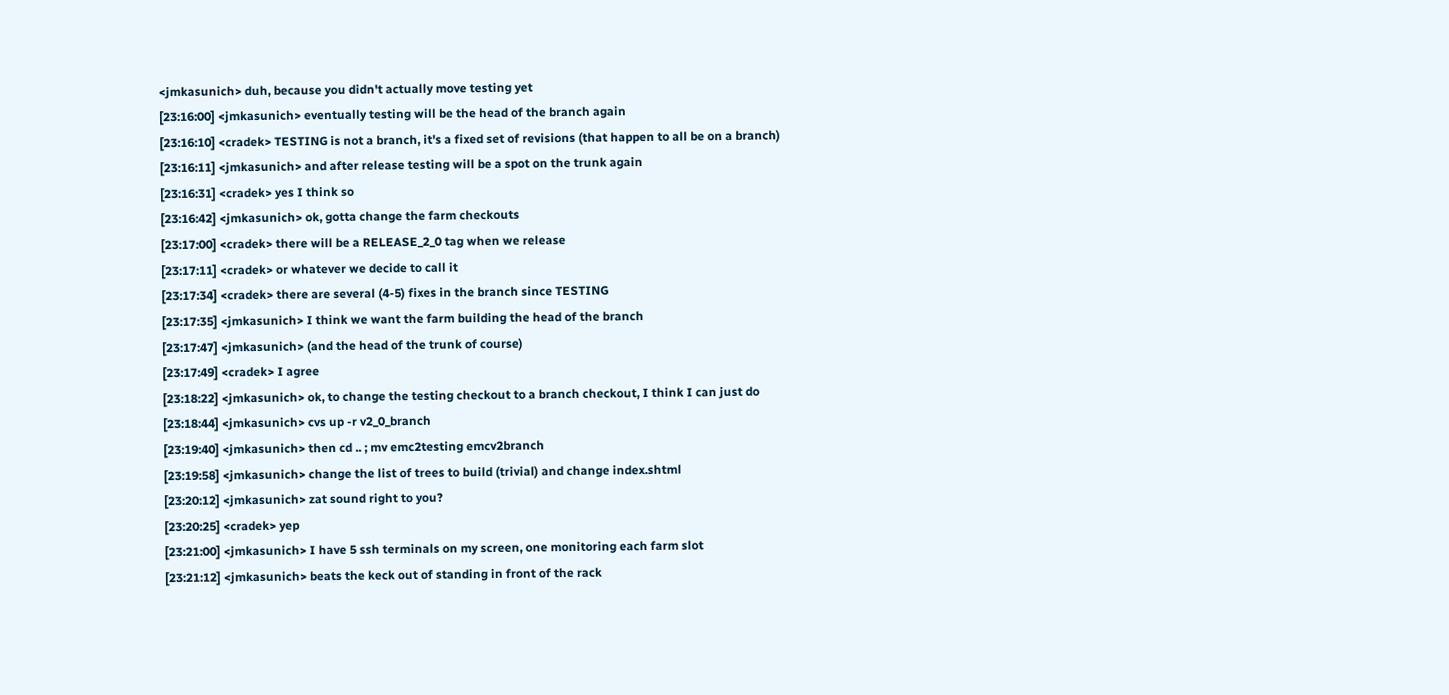<jmkasunich> duh, because you didn't actually move testing yet
[23:16:00] <jmkasunich> eventually testing will be the head of the branch again
[23:16:10] <cradek> TESTING is not a branch, it's a fixed set of revisions (that happen to all be on a branch)
[23:16:11] <jmkasunich> and after release testing will be a spot on the trunk again
[23:16:31] <cradek> yes I think so
[23:16:42] <jmkasunich> ok, gotta change the farm checkouts
[23:17:00] <cradek> there will be a RELEASE_2_0 tag when we release
[23:17:11] <cradek> or whatever we decide to call it
[23:17:34] <cradek> there are several (4-5) fixes in the branch since TESTING
[23:17:35] <jmkasunich> I think we want the farm building the head of the branch
[23:17:47] <jmkasunich> (and the head of the trunk of course)
[23:17:49] <cradek> I agree
[23:18:22] <jmkasunich> ok, to change the testing checkout to a branch checkout, I think I can just do
[23:18:44] <jmkasunich> cvs up -r v2_0_branch
[23:19:40] <jmkasunich> then cd .. ; mv emc2testing emcv2branch
[23:19:58] <jmkasunich> change the list of trees to build (trivial) and change index.shtml
[23:20:12] <jmkasunich> zat sound right to you?
[23:20:25] <cradek> yep
[23:21:00] <jmkasunich> I have 5 ssh terminals on my screen, one monitoring each farm slot
[23:21:12] <jmkasunich> beats the keck out of standing in front of the rack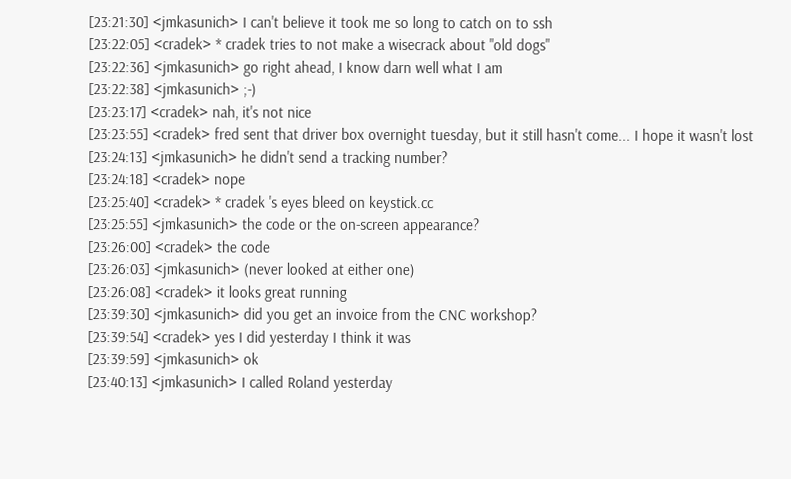[23:21:30] <jmkasunich> I can't believe it took me so long to catch on to ssh
[23:22:05] <cradek> * cradek tries to not make a wisecrack about "old dogs"
[23:22:36] <jmkasunich> go right ahead, I know darn well what I am
[23:22:38] <jmkasunich> ;-)
[23:23:17] <cradek> nah, it's not nice
[23:23:55] <cradek> fred sent that driver box overnight tuesday, but it still hasn't come... I hope it wasn't lost
[23:24:13] <jmkasunich> he didn't send a tracking number?
[23:24:18] <cradek> nope
[23:25:40] <cradek> * cradek 's eyes bleed on keystick.cc
[23:25:55] <jmkasunich> the code or the on-screen appearance?
[23:26:00] <cradek> the code
[23:26:03] <jmkasunich> (never looked at either one)
[23:26:08] <cradek> it looks great running
[23:39:30] <jmkasunich> did you get an invoice from the CNC workshop?
[23:39:54] <cradek> yes I did yesterday I think it was
[23:39:59] <jmkasunich> ok
[23:40:13] <jmkasunich> I called Roland yesterday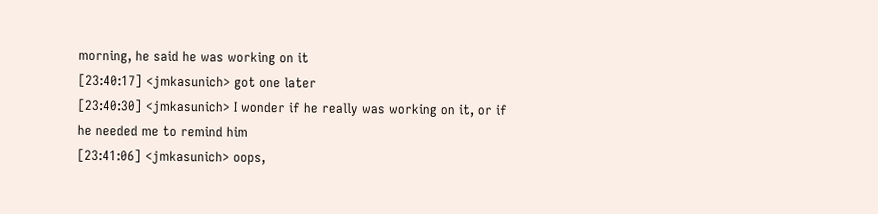morning, he said he was working on it
[23:40:17] <jmkasunich> got one later
[23:40:30] <jmkasunich> I wonder if he really was working on it, or if he needed me to remind him
[23:41:06] <jmkasunich> oops,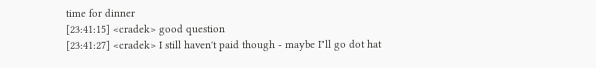time for dinner
[23:41:15] <cradek> good question
[23:41:27] <cradek> I still haven't paid though - maybe I"ll go dot hat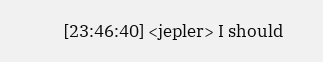[23:46:40] <jepler> I should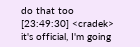do that too
[23:49:30] <cradek> it's official, I'm going